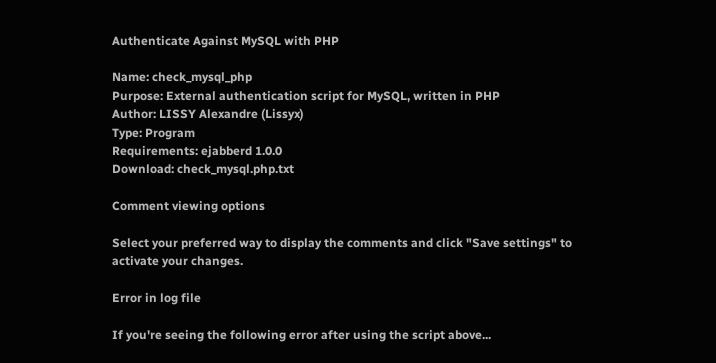Authenticate Against MySQL with PHP

Name: check_mysql_php
Purpose: External authentication script for MySQL, written in PHP
Author: LISSY Alexandre (Lissyx)
Type: Program
Requirements: ejabberd 1.0.0
Download: check_mysql.php.txt

Comment viewing options

Select your preferred way to display the comments and click "Save settings" to activate your changes.

Error in log file

If you're seeing the following error after using the script above...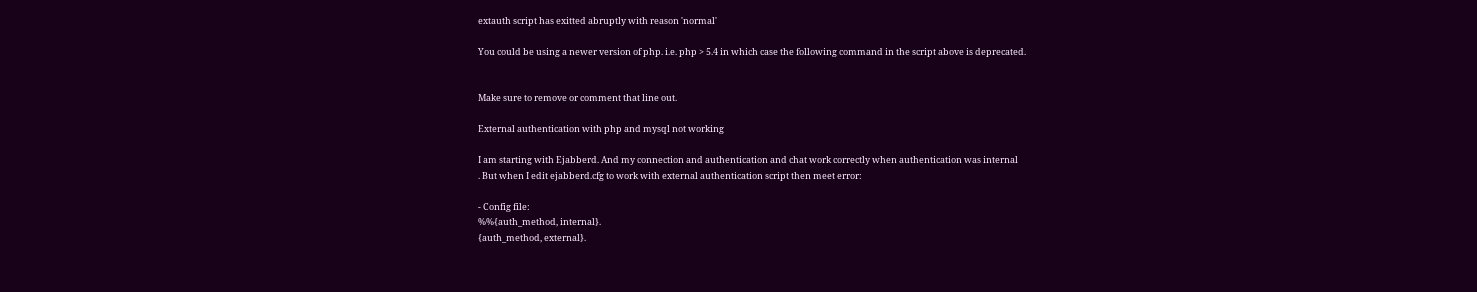extauth script has exitted abruptly with reason 'normal'

You could be using a newer version of php. i.e. php > 5.4 in which case the following command in the script above is deprecated.


Make sure to remove or comment that line out.

External authentication with php and mysql not working

I am starting with Ejabberd. And my connection and authentication and chat work correctly when authentication was internal
. But when I edit ejabberd.cfg to work with external authentication script then meet error:

- Config file:
%%{auth_method, internal}.
{auth_method, external}.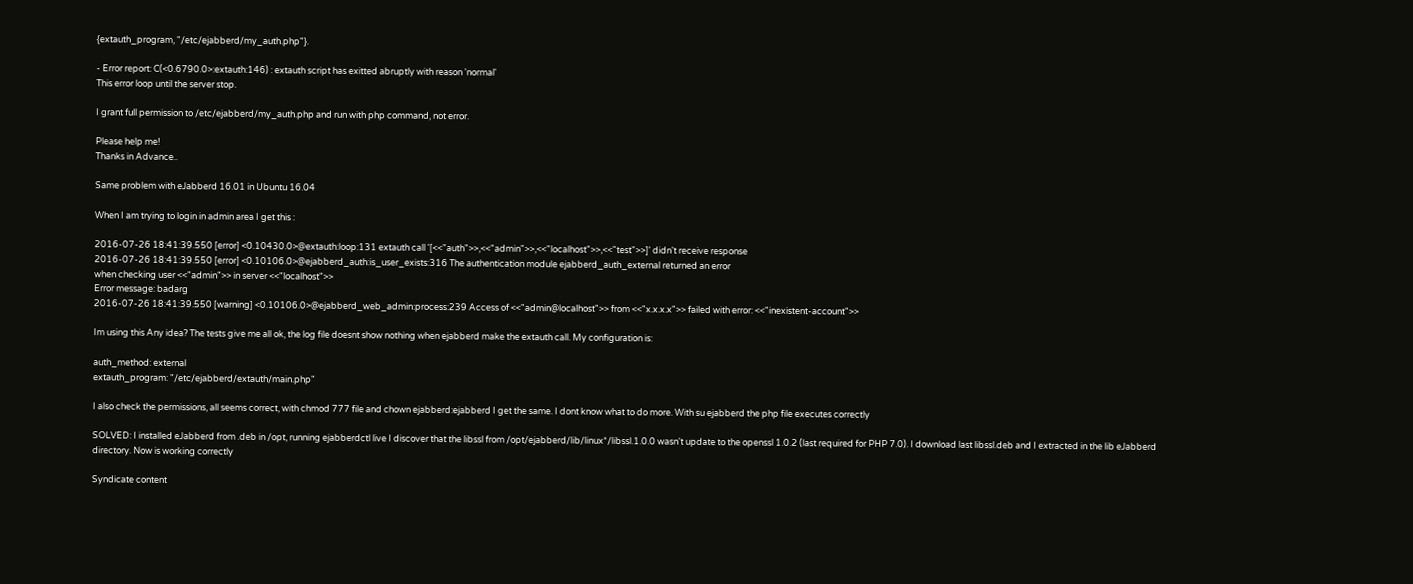{extauth_program, "/etc/ejabberd/my_auth.php"}.

- Error report: C(<0.6790.0>:extauth:146) : extauth script has exitted abruptly with reason 'normal'
This error loop until the server stop.

I grant full permission to /etc/ejabberd/my_auth.php and run with php command, not error.

Please help me!
Thanks in Advance..

Same problem with eJabberd 16.01 in Ubuntu 16.04

When I am trying to login in admin area I get this :

2016-07-26 18:41:39.550 [error] <0.10430.0>@extauth:loop:131 extauth call '[<<"auth">>,<<"admin">>,<<"localhost">>,<<"test">>]' didn't receive response
2016-07-26 18:41:39.550 [error] <0.10106.0>@ejabberd_auth:is_user_exists:316 The authentication module ejabberd_auth_external returned an error
when checking user <<"admin">> in server <<"localhost">>
Error message: badarg
2016-07-26 18:41:39.550 [warning] <0.10106.0>@ejabberd_web_admin:process:239 Access of <<"admin@localhost">> from <<"x.x.x.x">> failed with error: <<"inexistent-account">>

Im using this Any idea? The tests give me all ok, the log file doesnt show nothing when ejabberd make the extauth call. My configuration is:

auth_method: external
extauth_program: "/etc/ejabberd/extauth/main.php"

I also check the permissions, all seems correct, with chmod 777 file and chown ejabberd:ejabberd I get the same. I dont know what to do more. With su ejabberd the php file executes correctly

SOLVED: I installed eJabberd from .deb in /opt, running ejabberdctl live I discover that the libssl from /opt/ejabberd/lib/linux*/libssl.1.0.0 wasn't update to the openssl 1.0.2 (last required for PHP 7.0). I download last libssl.deb and I extracted in the lib eJabberd directory. Now is working correctly

Syndicate content